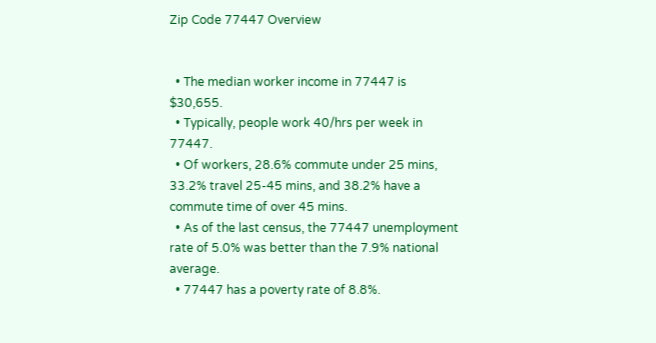Zip Code 77447 Overview


  • The median worker income in 77447 is $30,655.
  • Typically, people work 40/hrs per week in 77447.
  • Of workers, 28.6% commute under 25 mins, 33.2% travel 25-45 mins, and 38.2% have a commute time of over 45 mins.
  • As of the last census, the 77447 unemployment rate of 5.0% was better than the 7.9% national average.
  • 77447 has a poverty rate of 8.8%.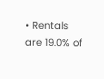• Rentals are 19.0% of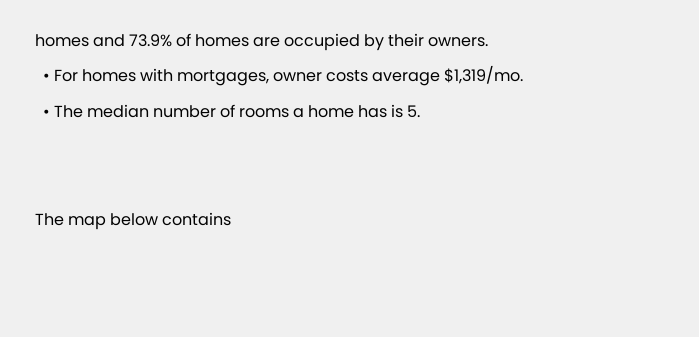homes and 73.9% of homes are occupied by their owners.
  • For homes with mortgages, owner costs average $1,319/mo.
  • The median number of rooms a home has is 5.


The map below contains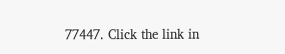77447. Click the link in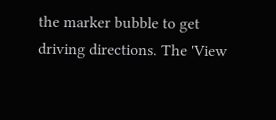the marker bubble to get driving directions. The 'View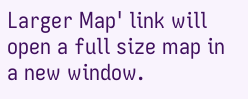Larger Map' link will open a full size map in a new window.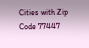Cities with Zip Code 77447